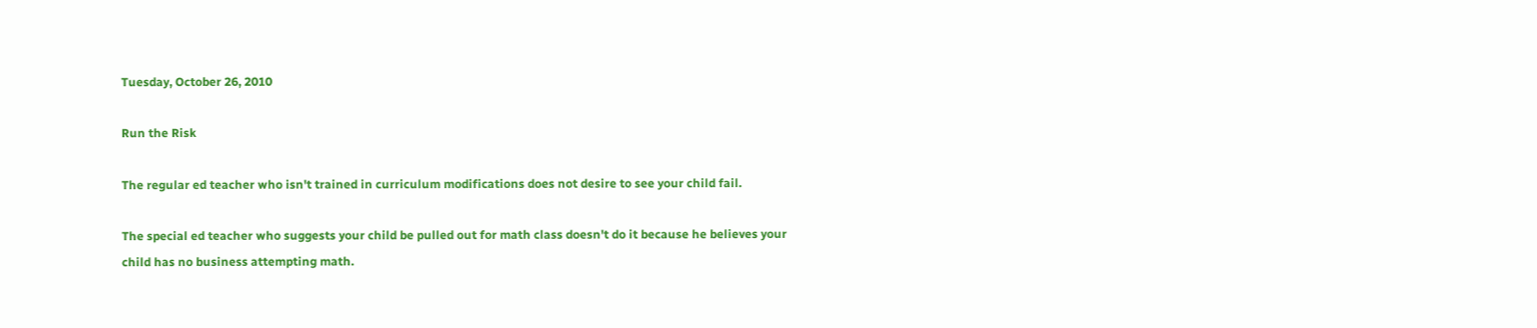Tuesday, October 26, 2010

Run the Risk

The regular ed teacher who isn't trained in curriculum modifications does not desire to see your child fail.

The special ed teacher who suggests your child be pulled out for math class doesn't do it because he believes your child has no business attempting math.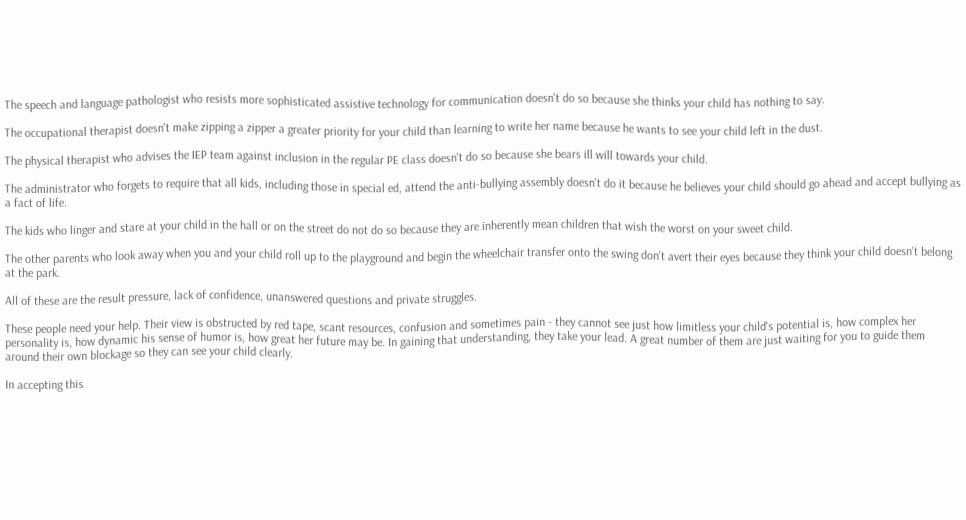The speech and language pathologist who resists more sophisticated assistive technology for communication doesn't do so because she thinks your child has nothing to say.

The occupational therapist doesn't make zipping a zipper a greater priority for your child than learning to write her name because he wants to see your child left in the dust.

The physical therapist who advises the IEP team against inclusion in the regular PE class doesn't do so because she bears ill will towards your child.

The administrator who forgets to require that all kids, including those in special ed, attend the anti-bullying assembly doesn't do it because he believes your child should go ahead and accept bullying as a fact of life.

The kids who linger and stare at your child in the hall or on the street do not do so because they are inherently mean children that wish the worst on your sweet child.

The other parents who look away when you and your child roll up to the playground and begin the wheelchair transfer onto the swing don't avert their eyes because they think your child doesn't belong at the park.

All of these are the result pressure, lack of confidence, unanswered questions and private struggles.

These people need your help. Their view is obstructed by red tape, scant resources, confusion and sometimes pain - they cannot see just how limitless your child's potential is, how complex her personality is, how dynamic his sense of humor is, how great her future may be. In gaining that understanding, they take your lead. A great number of them are just waiting for you to guide them around their own blockage so they can see your child clearly.

In accepting this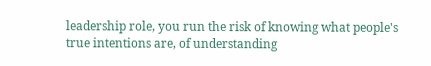leadership role, you run the risk of knowing what people's true intentions are, of understanding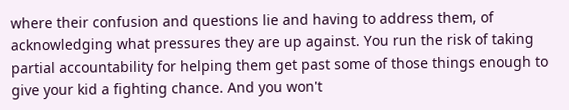where their confusion and questions lie and having to address them, of acknowledging what pressures they are up against. You run the risk of taking partial accountability for helping them get past some of those things enough to give your kid a fighting chance. And you won't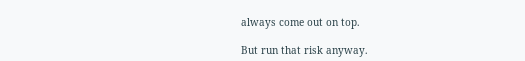always come out on top.

But run that risk anyway.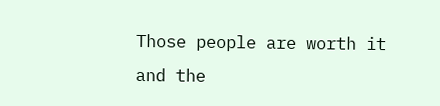Those people are worth it and the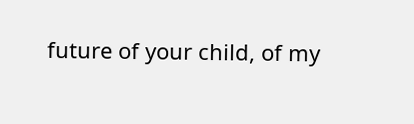future of your child, of my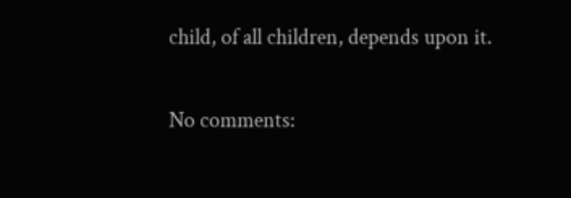child, of all children, depends upon it.

No comments: